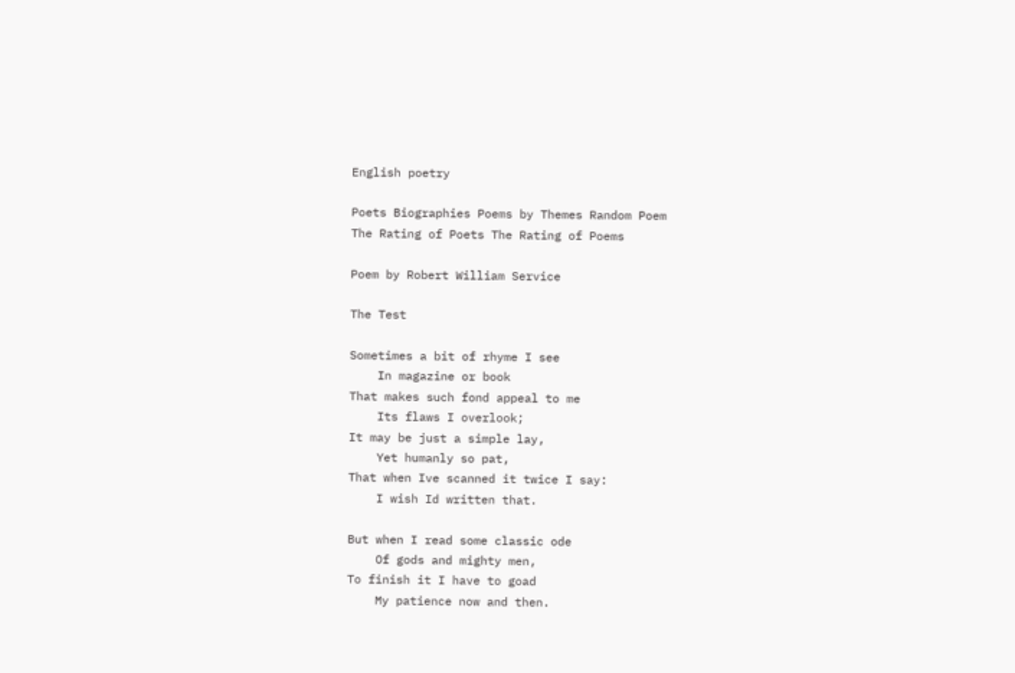English poetry

Poets Biographies Poems by Themes Random Poem
The Rating of Poets The Rating of Poems

Poem by Robert William Service

The Test

Sometimes a bit of rhyme I see
    In magazine or book
That makes such fond appeal to me
    Its flaws I overlook;
It may be just a simple lay,
    Yet humanly so pat,
That when Ive scanned it twice I say:
    I wish Id written that.

But when I read some classic ode
    Of gods and mighty men,
To finish it I have to goad
    My patience now and then.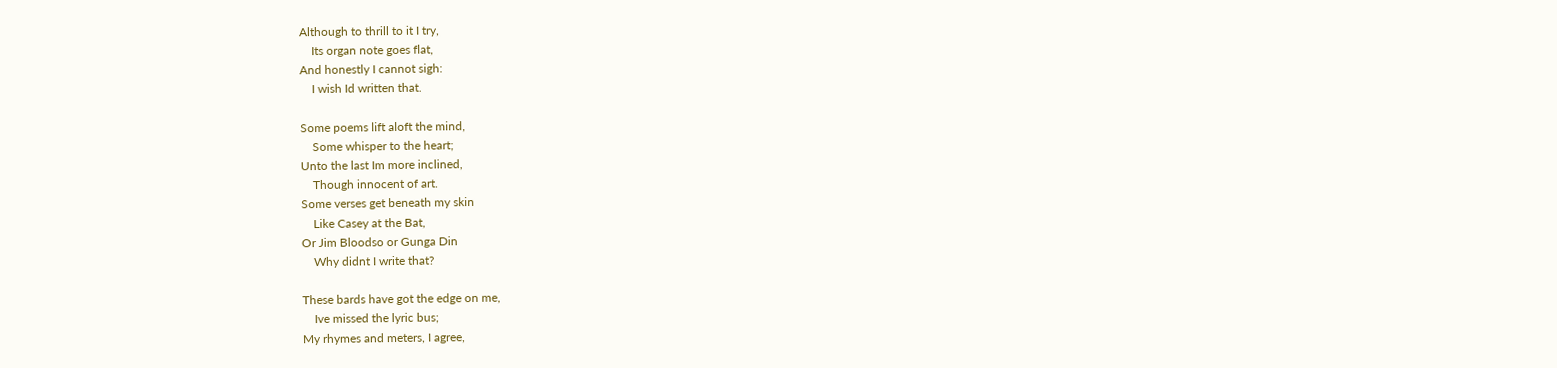Although to thrill to it I try,
    Its organ note goes flat,
And honestly I cannot sigh:
    I wish Id written that.

Some poems lift aloft the mind,
    Some whisper to the heart;
Unto the last Im more inclined,
    Though innocent of art.
Some verses get beneath my skin
    Like Casey at the Bat,
Or Jim Bloodso or Gunga Din
    Why didnt I write that?

These bards have got the edge on me,
    Ive missed the lyric bus;
My rhymes and meters, I agree,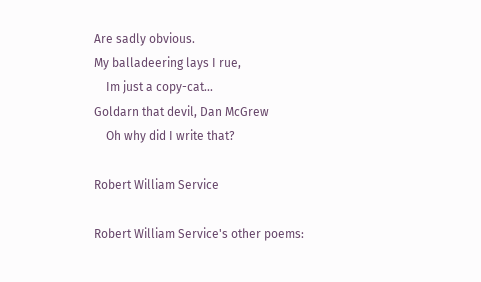Are sadly obvious.
My balladeering lays I rue,
    Im just a copy-cat...
Goldarn that devil, Dan McGrew
    Oh why did I write that?

Robert William Service

Robert William Service's other poems: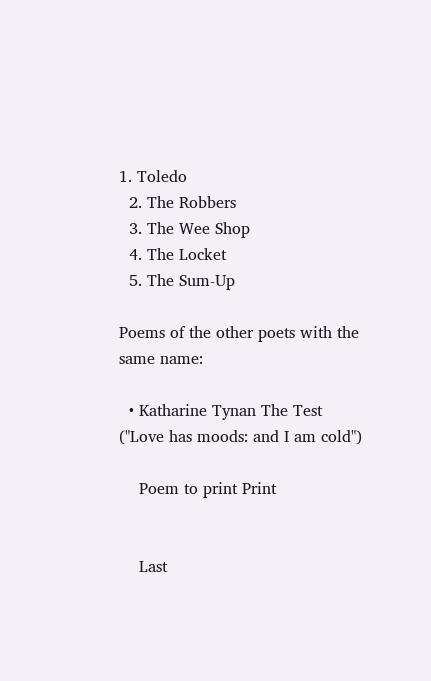1. Toledo
  2. The Robbers
  3. The Wee Shop
  4. The Locket
  5. The Sum-Up

Poems of the other poets with the same name:

  • Katharine Tynan The Test ("Love has moods: and I am cold")

    Poem to print Print


    Last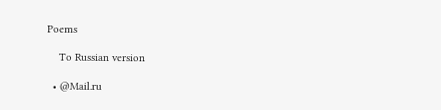Poems

    To Russian version

  • @Mail.ru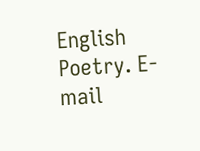English Poetry. E-mail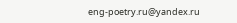eng-poetry.ru@yandex.ru